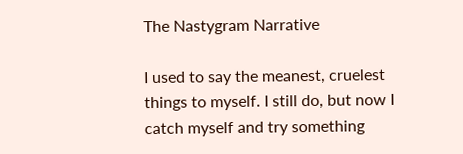The Nastygram Narrative

I used to say the meanest, cruelest things to myself. I still do, but now I catch myself and try something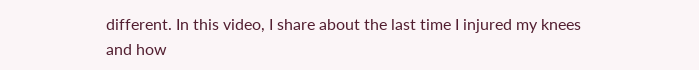different. In this video, I share about the last time I injured my knees and how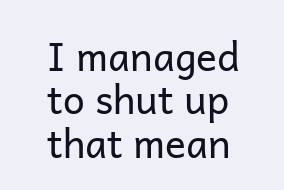I managed to shut up that mean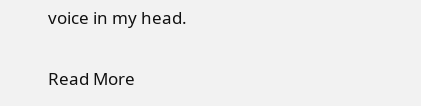voice in my head.

Read More